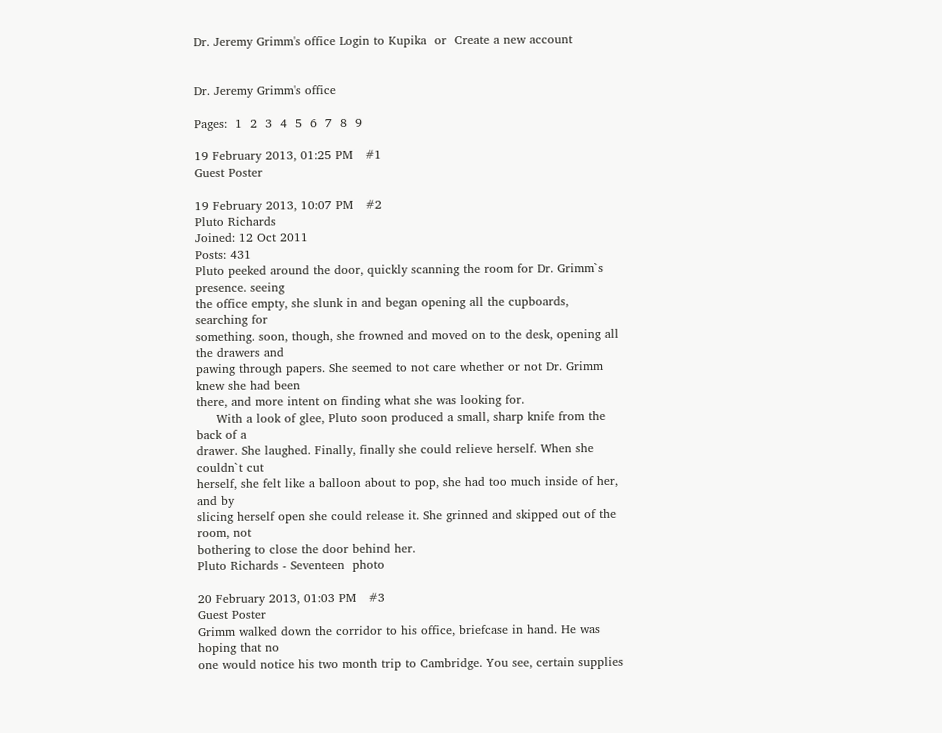Dr. Jeremy Grimm's office Login to Kupika  or  Create a new account


Dr. Jeremy Grimm's office

Pages:  1  2  3  4  5  6  7  8  9

19 February 2013, 01:25 PM   #1
Guest Poster

19 February 2013, 10:07 PM   #2
Pluto Richards
Joined: 12 Oct 2011
Posts: 431
Pluto peeked around the door, quickly scanning the room for Dr. Grimm`s presence. seeing
the office empty, she slunk in and began opening all the cupboards, searching for
something. soon, though, she frowned and moved on to the desk, opening all the drawers and
pawing through papers. She seemed to not care whether or not Dr. Grimm knew she had been
there, and more intent on finding what she was looking for.
     With a look of glee, Pluto soon produced a small, sharp knife from the back of a
drawer. She laughed. Finally, finally she could relieve herself. When she couldn`t cut
herself, she felt like a balloon about to pop, she had too much inside of her, and by
slicing herself open she could release it. She grinned and skipped out of the room, not
bothering to close the door behind her.
Pluto Richards - Seventeen  photo

20 February 2013, 01:03 PM   #3
Guest Poster
Grimm walked down the corridor to his office, briefcase in hand. He was hoping that no
one would notice his two month trip to Cambridge. You see, certain supplies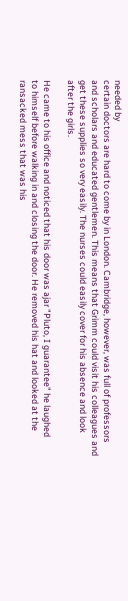needed by
certain doctors are hard to come by in London. Cambridge, however, was full of professors
and scholars and educated gentlemen. This means that Grimm could visit his colleagues and
get these supplies so very easily. The nurses could easily cover for his absence and look
after the girls.

He came to his office and noticed that his door was ajar "Pluto, I guarantee" he laughed
to himself before walking in and closing the door. He removed his hat and looked at the
ransacked mess that was his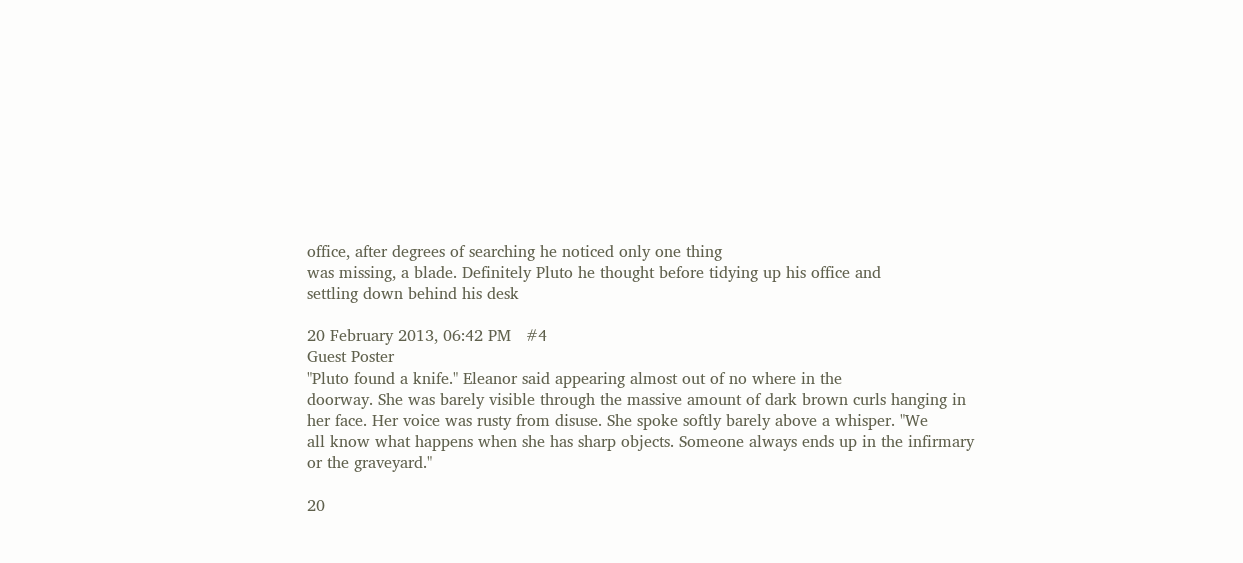office, after degrees of searching he noticed only one thing
was missing, a blade. Definitely Pluto he thought before tidying up his office and
settling down behind his desk

20 February 2013, 06:42 PM   #4
Guest Poster
"Pluto found a knife." Eleanor said appearing almost out of no where in the
doorway. She was barely visible through the massive amount of dark brown curls hanging in
her face. Her voice was rusty from disuse. She spoke softly barely above a whisper. "We
all know what happens when she has sharp objects. Someone always ends up in the infirmary
or the graveyard."

20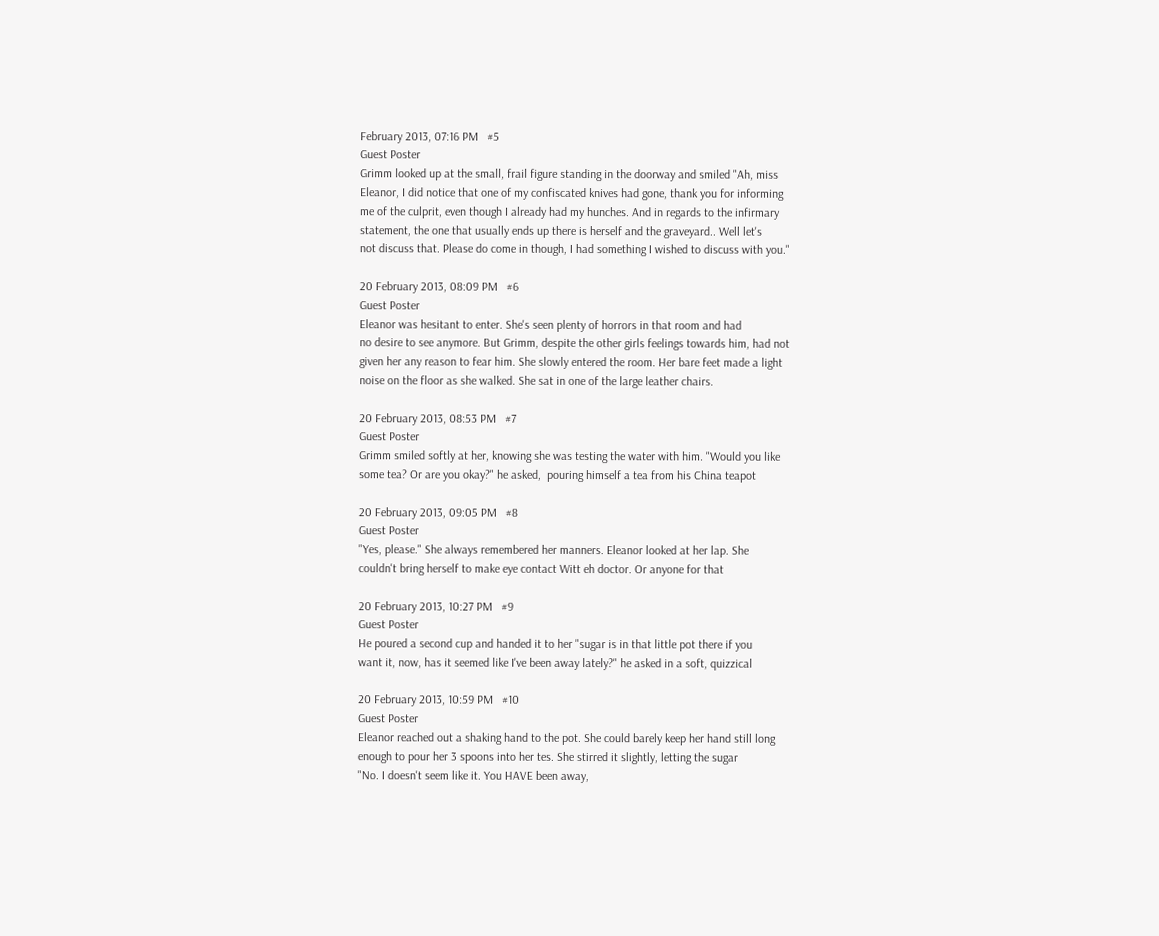February 2013, 07:16 PM   #5
Guest Poster
Grimm looked up at the small, frail figure standing in the doorway and smiled "Ah, miss
Eleanor, I did notice that one of my confiscated knives had gone, thank you for informing
me of the culprit, even though I already had my hunches. And in regards to the infirmary
statement, the one that usually ends up there is herself and the graveyard.. Well let's
not discuss that. Please do come in though, I had something I wished to discuss with you."

20 February 2013, 08:09 PM   #6
Guest Poster
Eleanor was hesitant to enter. She's seen plenty of horrors in that room and had
no desire to see anymore. But Grimm, despite the other girls feelings towards him, had not
given her any reason to fear him. She slowly entered the room. Her bare feet made a light
noise on the floor as she walked. She sat in one of the large leather chairs.

20 February 2013, 08:53 PM   #7
Guest Poster
Grimm smiled softly at her, knowing she was testing the water with him. "Would you like
some tea? Or are you okay?" he asked,  pouring himself a tea from his China teapot

20 February 2013, 09:05 PM   #8
Guest Poster
"Yes, please." She always remembered her manners. Eleanor looked at her lap. She
couldn't bring herself to make eye contact Witt eh doctor. Or anyone for that

20 February 2013, 10:27 PM   #9
Guest Poster
He poured a second cup and handed it to her "sugar is in that little pot there if you
want it, now, has it seemed like I've been away lately?" he asked in a soft, quizzical

20 February 2013, 10:59 PM   #10
Guest Poster
Eleanor reached out a shaking hand to the pot. She could barely keep her hand still long
enough to pour her 3 spoons into her tes. She stirred it slightly, letting the sugar
"No. I doesn't seem like it. You HAVE been away,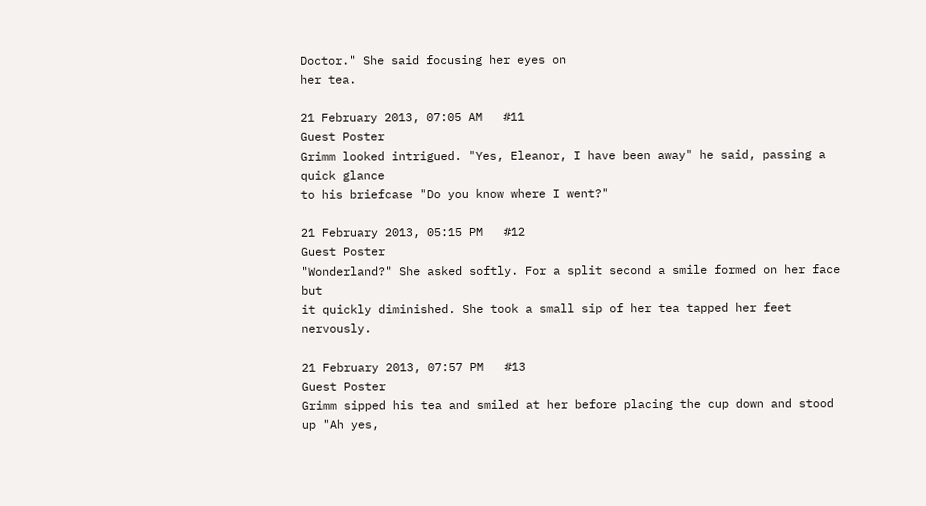Doctor." She said focusing her eyes on
her tea.

21 February 2013, 07:05 AM   #11
Guest Poster
Grimm looked intrigued. "Yes, Eleanor, I have been away" he said, passing a quick glance
to his briefcase "Do you know where I went?"

21 February 2013, 05:15 PM   #12
Guest Poster
"Wonderland?" She asked softly. For a split second a smile formed on her face but
it quickly diminished. She took a small sip of her tea tapped her feet nervously.

21 February 2013, 07:57 PM   #13
Guest Poster
Grimm sipped his tea and smiled at her before placing the cup down and stood up "Ah yes,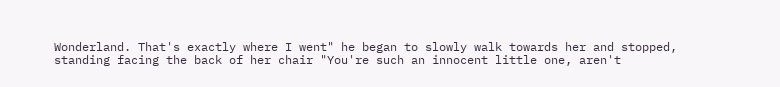Wonderland. That's exactly where I went" he began to slowly walk towards her and stopped,
standing facing the back of her chair "You're such an innocent little one, aren't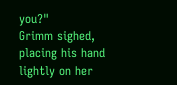you?"
Grimm sighed, placing his hand lightly on her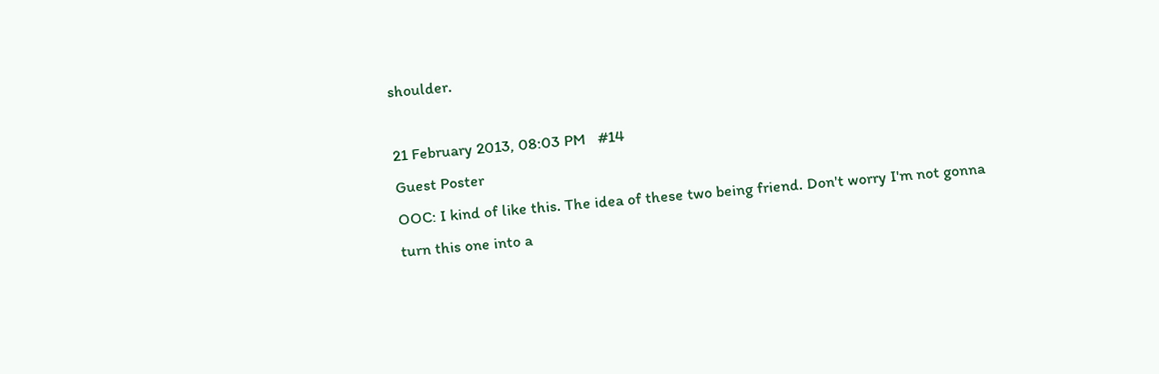shoulder.

21 February 2013, 08:03 PM   #14
Guest Poster
OOC: I kind of like this. The idea of these two being friend. Don't worry I'm not gonna
turn this one into a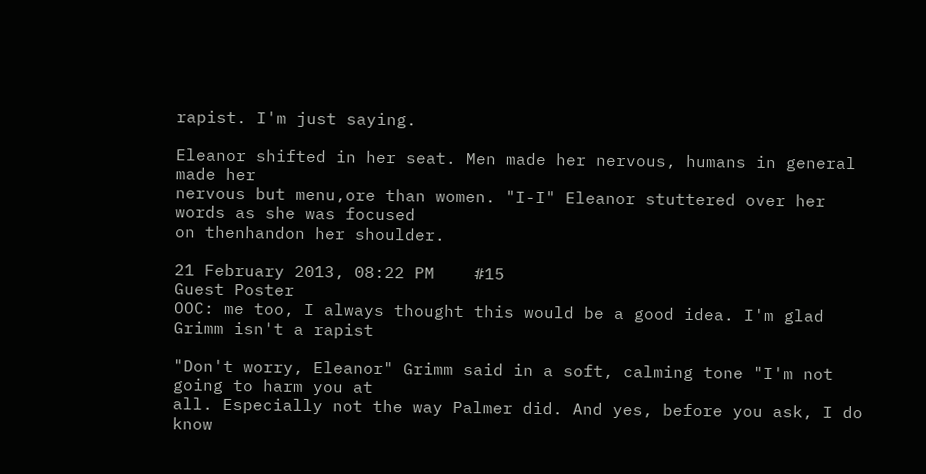rapist. I'm just saying.

Eleanor shifted in her seat. Men made her nervous, humans in general made her
nervous but menu,ore than women. "I-I" Eleanor stuttered over her words as she was focused
on thenhandon her shoulder.

21 February 2013, 08:22 PM    #15
Guest Poster
OOC: me too, I always thought this would be a good idea. I'm glad Grimm isn't a rapist

"Don't worry, Eleanor" Grimm said in a soft, calming tone "I'm not going to harm you at
all. Especially not the way Palmer did. And yes, before you ask, I do know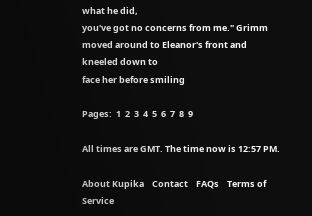what he did,
you've got no concerns from me." Grimm moved around to Eleanor's front and kneeled down to
face her before smiling

Pages:  1  2  3  4  5  6  7  8  9

All times are GMT. The time now is 12:57 PM.

About Kupika    Contact    FAQs    Terms of Service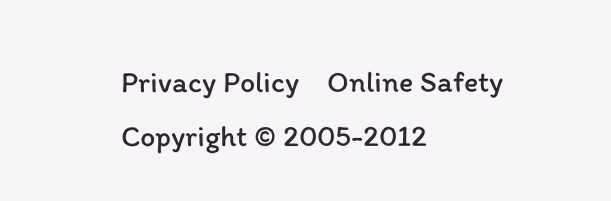Privacy Policy    Online Safety
Copyright © 2005-2012